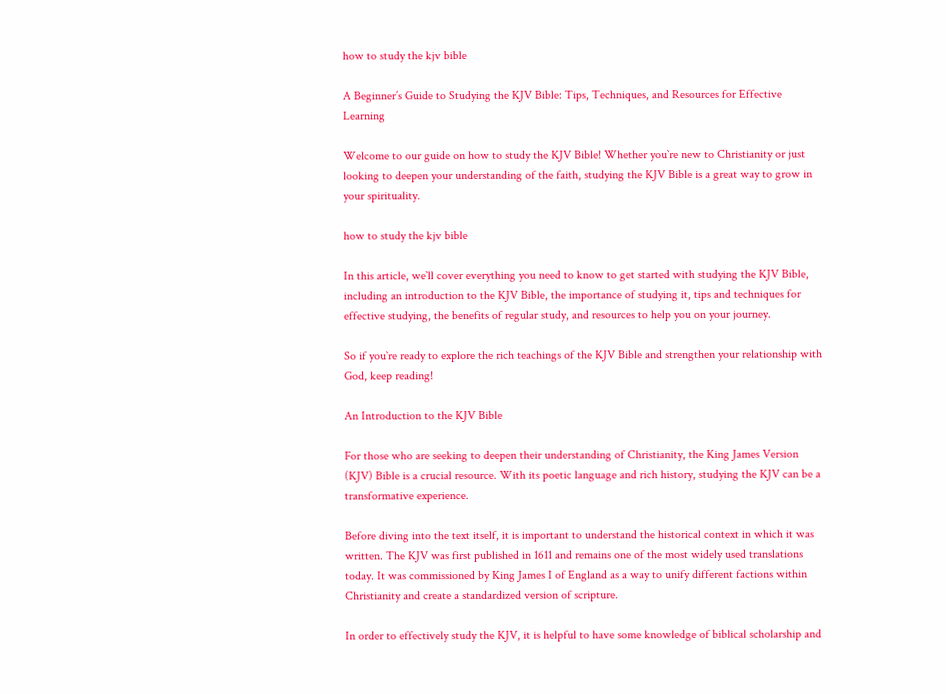how to study the kjv bible

A Beginner’s Guide to Studying the KJV Bible: Tips, Techniques, and Resources for Effective Learning

Welcome to our guide on how to study the KJV Bible! Whether you`re new to Christianity or just looking to deepen your understanding of the faith, studying the KJV Bible is a great way to grow in your spirituality.

how to study the kjv bible

In this article, we`ll cover everything you need to know to get started with studying the KJV Bible, including an introduction to the KJV Bible, the importance of studying it, tips and techniques for effective studying, the benefits of regular study, and resources to help you on your journey.

So if you`re ready to explore the rich teachings of the KJV Bible and strengthen your relationship with God, keep reading!

An Introduction to the KJV Bible

For those who are seeking to deepen their understanding of Christianity, the King James Version (KJV) Bible is a crucial resource. With its poetic language and rich history, studying the KJV can be a transformative experience.

Before diving into the text itself, it is important to understand the historical context in which it was written. The KJV was first published in 1611 and remains one of the most widely used translations today. It was commissioned by King James I of England as a way to unify different factions within Christianity and create a standardized version of scripture.

In order to effectively study the KJV, it is helpful to have some knowledge of biblical scholarship and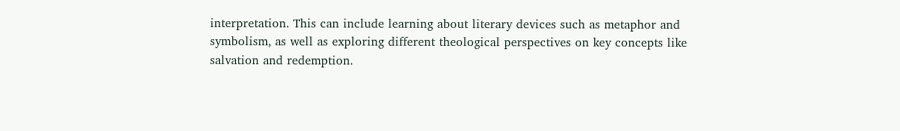interpretation. This can include learning about literary devices such as metaphor and symbolism, as well as exploring different theological perspectives on key concepts like salvation and redemption.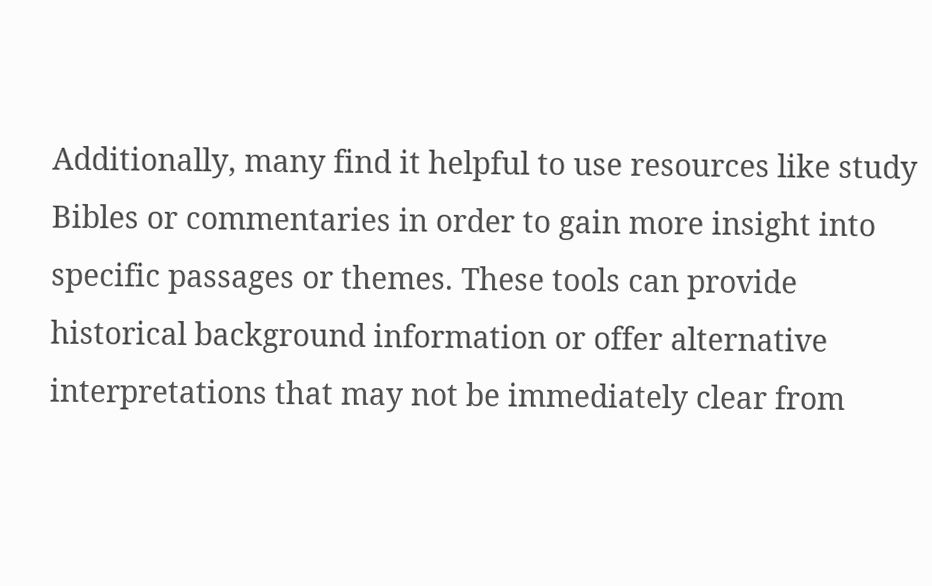Additionally, many find it helpful to use resources like study Bibles or commentaries in order to gain more insight into specific passages or themes. These tools can provide historical background information or offer alternative interpretations that may not be immediately clear from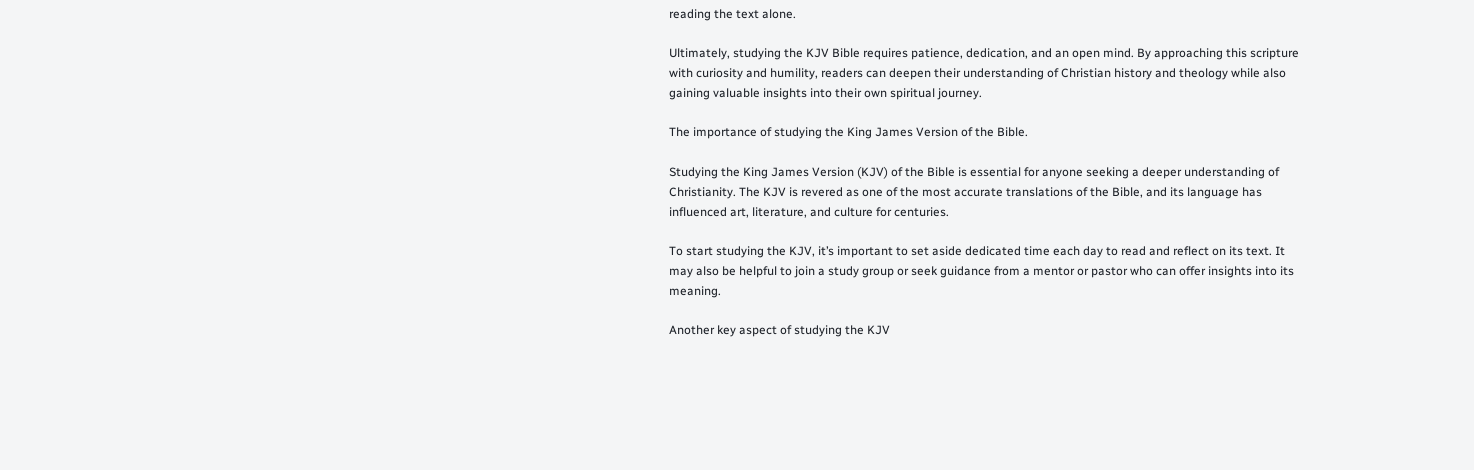reading the text alone.

Ultimately, studying the KJV Bible requires patience, dedication, and an open mind. By approaching this scripture with curiosity and humility, readers can deepen their understanding of Christian history and theology while also gaining valuable insights into their own spiritual journey.

The importance of studying the King James Version of the Bible.

Studying the King James Version (KJV) of the Bible is essential for anyone seeking a deeper understanding of Christianity. The KJV is revered as one of the most accurate translations of the Bible, and its language has influenced art, literature, and culture for centuries.

To start studying the KJV, it’s important to set aside dedicated time each day to read and reflect on its text. It may also be helpful to join a study group or seek guidance from a mentor or pastor who can offer insights into its meaning.

Another key aspect of studying the KJV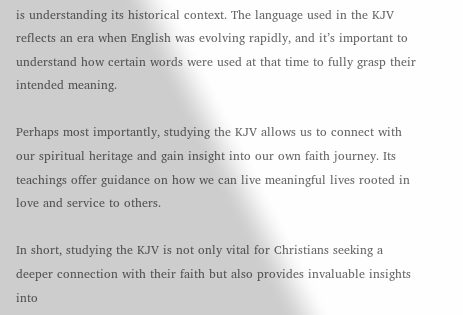is understanding its historical context. The language used in the KJV reflects an era when English was evolving rapidly, and it’s important to understand how certain words were used at that time to fully grasp their intended meaning.

Perhaps most importantly, studying the KJV allows us to connect with our spiritual heritage and gain insight into our own faith journey. Its teachings offer guidance on how we can live meaningful lives rooted in love and service to others.

In short, studying the KJV is not only vital for Christians seeking a deeper connection with their faith but also provides invaluable insights into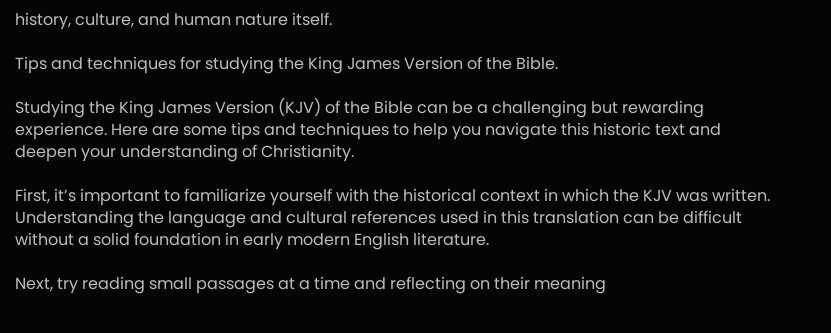history, culture, and human nature itself.

Tips and techniques for studying the King James Version of the Bible.

Studying the King James Version (KJV) of the Bible can be a challenging but rewarding experience. Here are some tips and techniques to help you navigate this historic text and deepen your understanding of Christianity.

First, it’s important to familiarize yourself with the historical context in which the KJV was written. Understanding the language and cultural references used in this translation can be difficult without a solid foundation in early modern English literature.

Next, try reading small passages at a time and reflecting on their meaning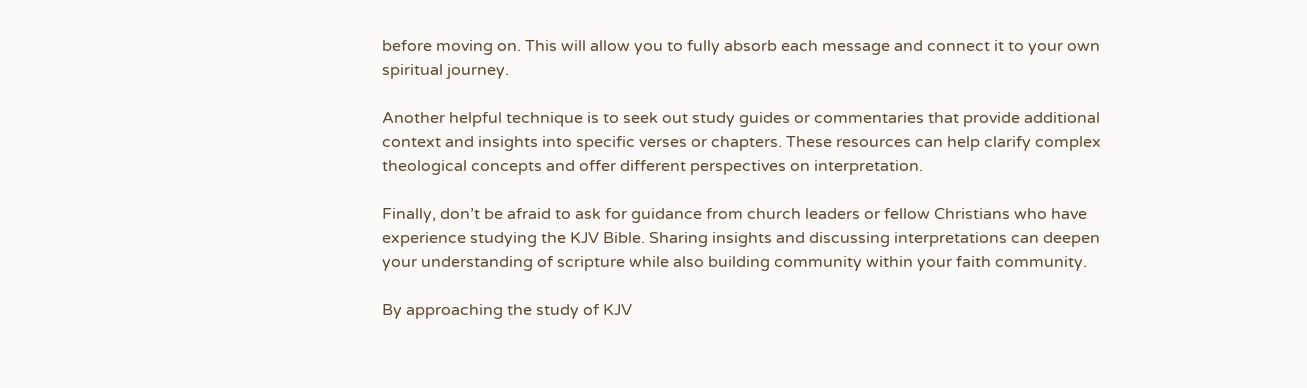before moving on. This will allow you to fully absorb each message and connect it to your own spiritual journey.

Another helpful technique is to seek out study guides or commentaries that provide additional context and insights into specific verses or chapters. These resources can help clarify complex theological concepts and offer different perspectives on interpretation.

Finally, don’t be afraid to ask for guidance from church leaders or fellow Christians who have experience studying the KJV Bible. Sharing insights and discussing interpretations can deepen your understanding of scripture while also building community within your faith community.

By approaching the study of KJV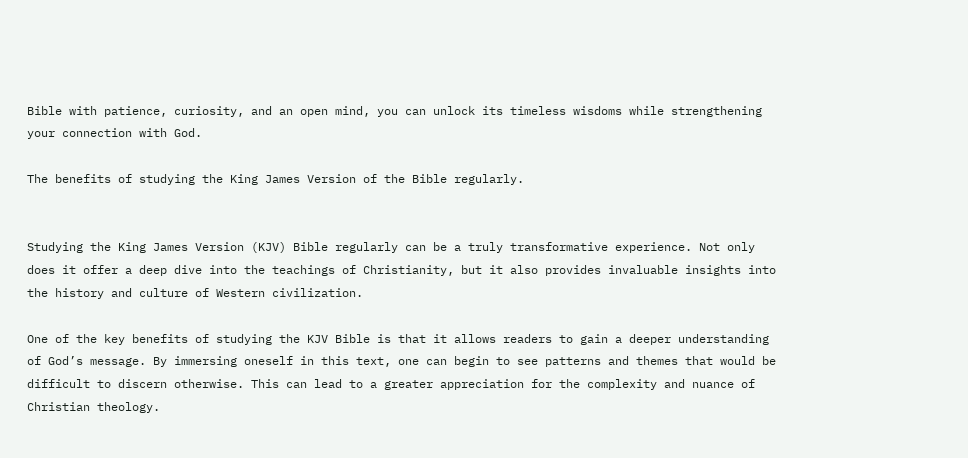Bible with patience, curiosity, and an open mind, you can unlock its timeless wisdoms while strengthening your connection with God.

The benefits of studying the King James Version of the Bible regularly.


Studying the King James Version (KJV) Bible regularly can be a truly transformative experience. Not only does it offer a deep dive into the teachings of Christianity, but it also provides invaluable insights into the history and culture of Western civilization.

One of the key benefits of studying the KJV Bible is that it allows readers to gain a deeper understanding of God’s message. By immersing oneself in this text, one can begin to see patterns and themes that would be difficult to discern otherwise. This can lead to a greater appreciation for the complexity and nuance of Christian theology.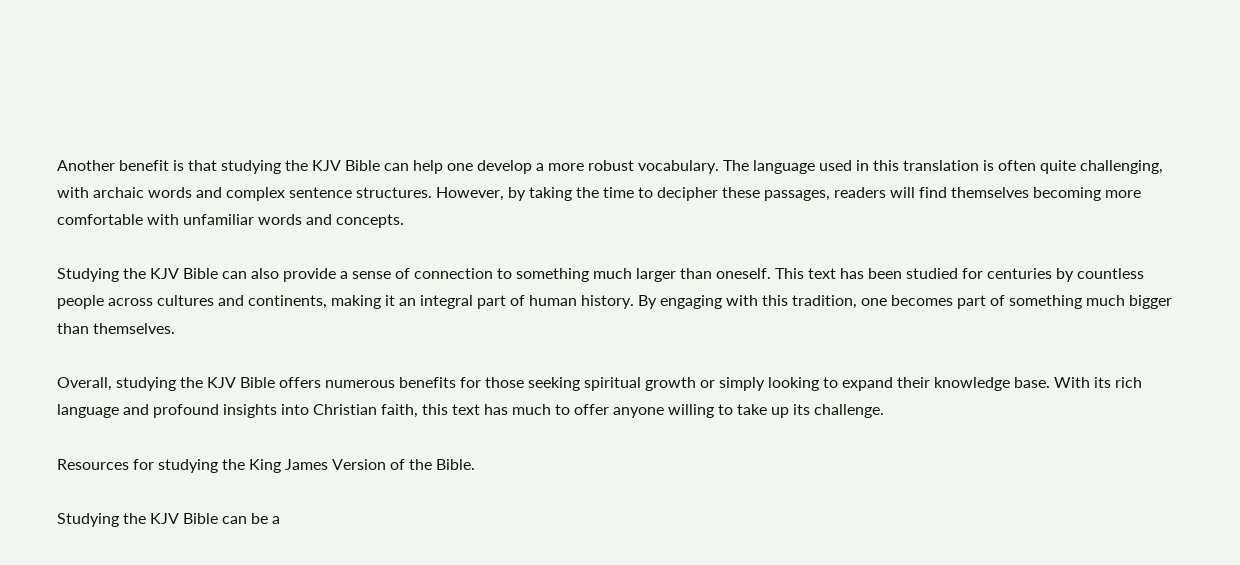Another benefit is that studying the KJV Bible can help one develop a more robust vocabulary. The language used in this translation is often quite challenging, with archaic words and complex sentence structures. However, by taking the time to decipher these passages, readers will find themselves becoming more comfortable with unfamiliar words and concepts.

Studying the KJV Bible can also provide a sense of connection to something much larger than oneself. This text has been studied for centuries by countless people across cultures and continents, making it an integral part of human history. By engaging with this tradition, one becomes part of something much bigger than themselves.

Overall, studying the KJV Bible offers numerous benefits for those seeking spiritual growth or simply looking to expand their knowledge base. With its rich language and profound insights into Christian faith, this text has much to offer anyone willing to take up its challenge.

Resources for studying the King James Version of the Bible.

Studying the KJV Bible can be a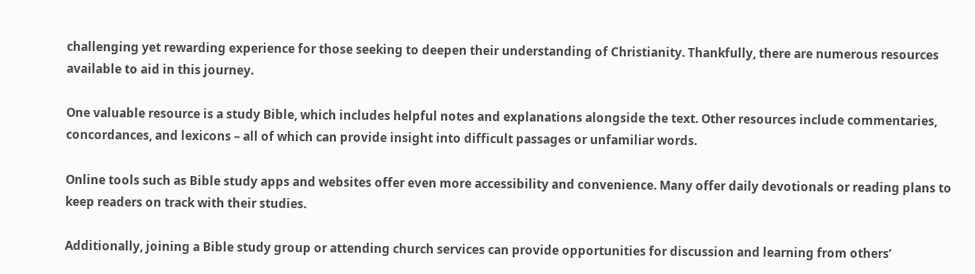challenging yet rewarding experience for those seeking to deepen their understanding of Christianity. Thankfully, there are numerous resources available to aid in this journey.

One valuable resource is a study Bible, which includes helpful notes and explanations alongside the text. Other resources include commentaries, concordances, and lexicons – all of which can provide insight into difficult passages or unfamiliar words.

Online tools such as Bible study apps and websites offer even more accessibility and convenience. Many offer daily devotionals or reading plans to keep readers on track with their studies.

Additionally, joining a Bible study group or attending church services can provide opportunities for discussion and learning from others’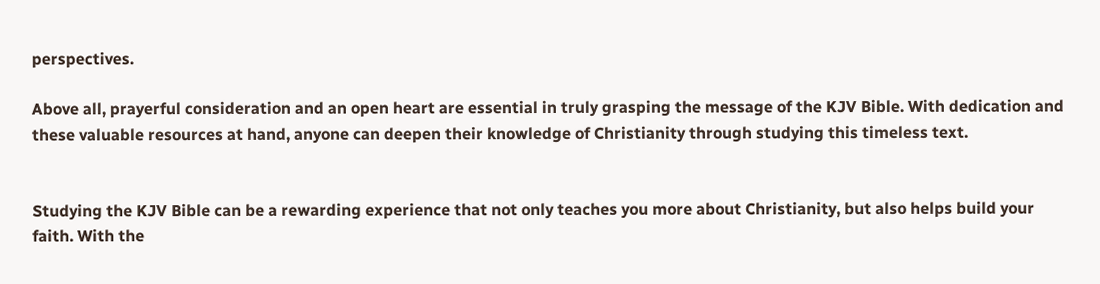perspectives.

Above all, prayerful consideration and an open heart are essential in truly grasping the message of the KJV Bible. With dedication and these valuable resources at hand, anyone can deepen their knowledge of Christianity through studying this timeless text.


Studying the KJV Bible can be a rewarding experience that not only teaches you more about Christianity, but also helps build your faith. With the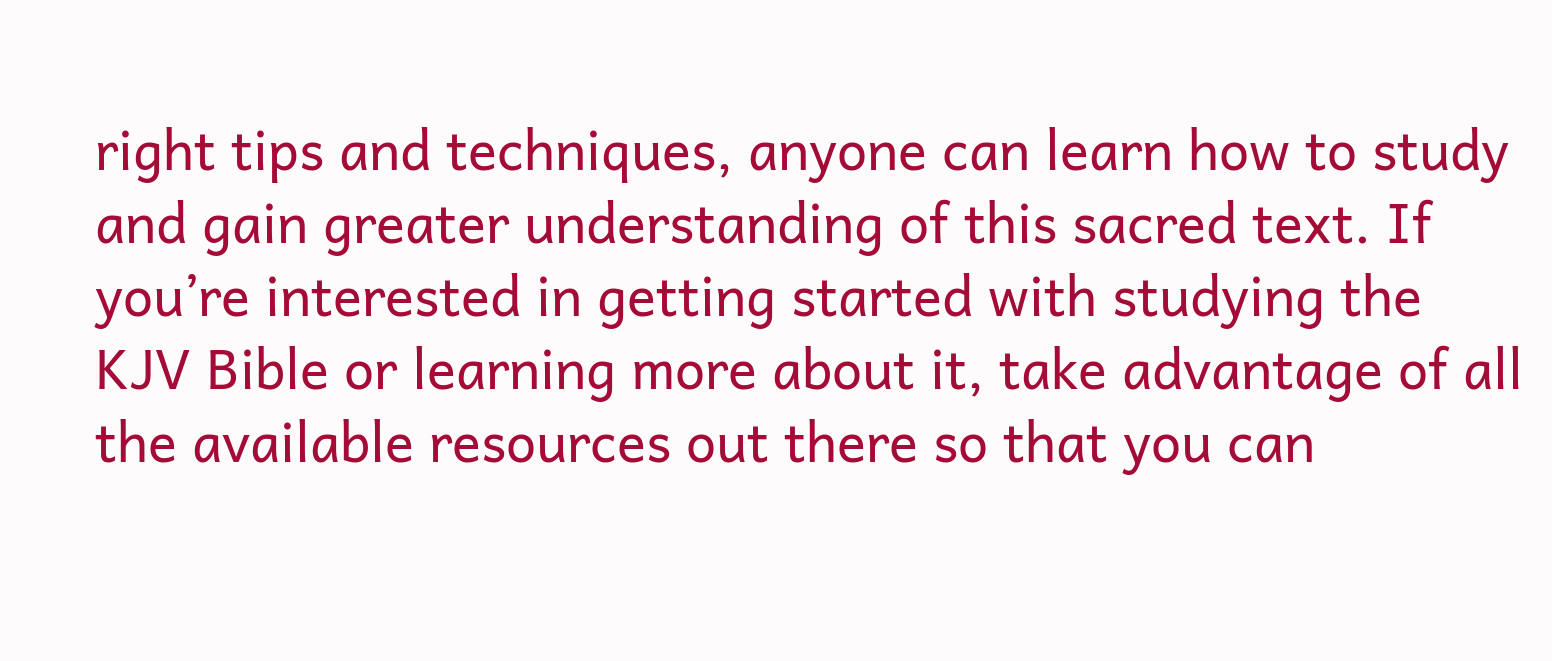right tips and techniques, anyone can learn how to study and gain greater understanding of this sacred text. If you’re interested in getting started with studying the KJV Bible or learning more about it, take advantage of all the available resources out there so that you can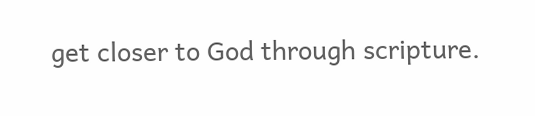get closer to God through scripture.